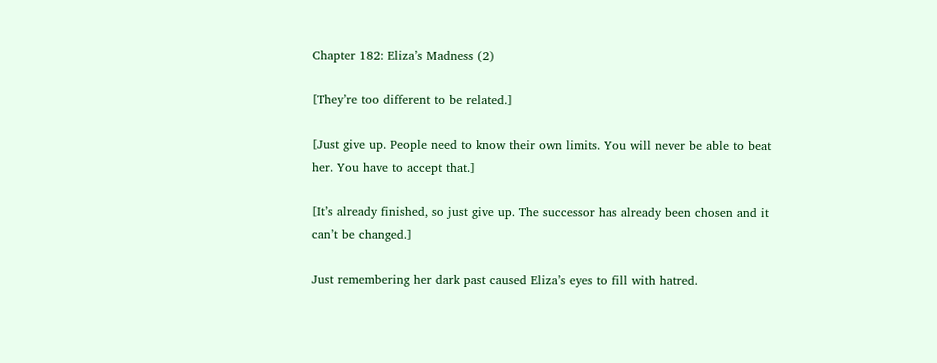Chapter 182: Eliza’s Madness (2)

[They’re too different to be related.]

[Just give up. People need to know their own limits. You will never be able to beat her. You have to accept that.]

[It’s already finished, so just give up. The successor has already been chosen and it can’t be changed.]

Just remembering her dark past caused Eliza’s eyes to fill with hatred.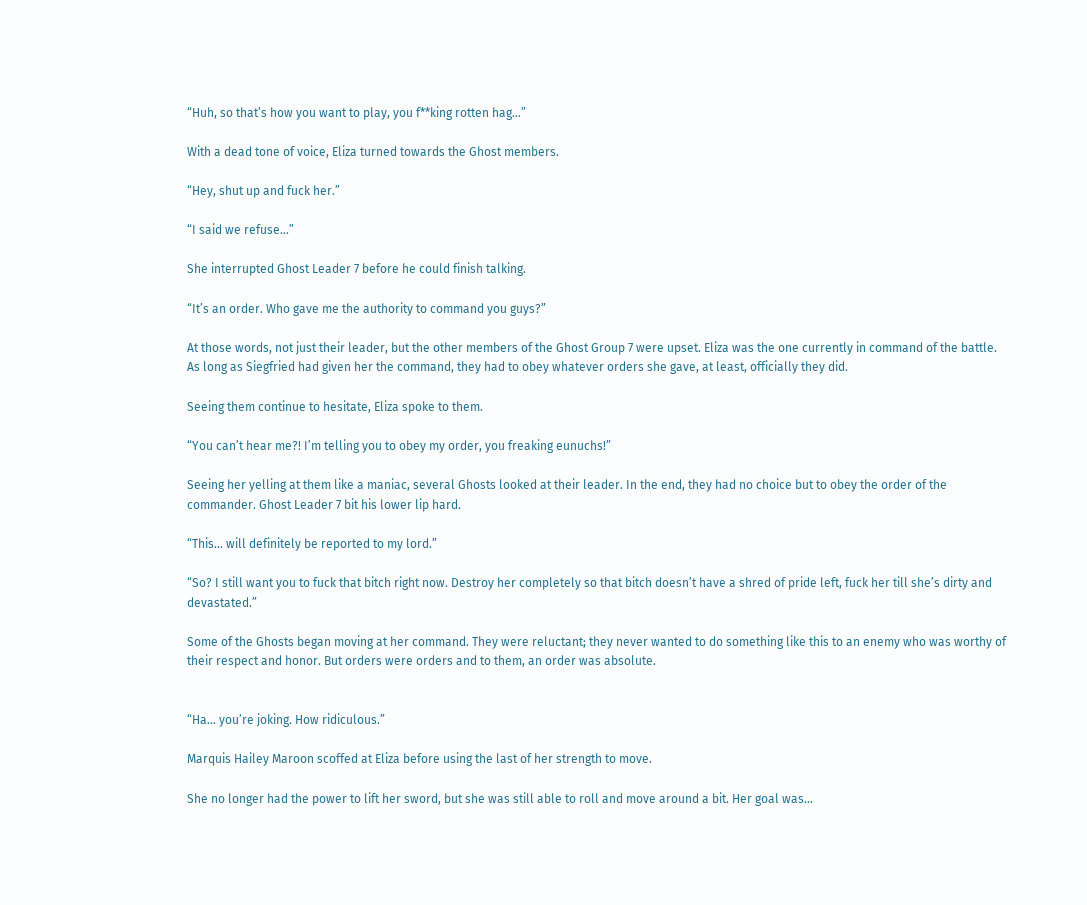“Huh, so that’s how you want to play, you f**king rotten hag…”

With a dead tone of voice, Eliza turned towards the Ghost members.

“Hey, shut up and fuck her.”

“I said we refuse…”

She interrupted Ghost Leader 7 before he could finish talking.

“It’s an order. Who gave me the authority to command you guys?”

At those words, not just their leader, but the other members of the Ghost Group 7 were upset. Eliza was the one currently in command of the battle. As long as Siegfried had given her the command, they had to obey whatever orders she gave, at least, officially they did.

Seeing them continue to hesitate, Eliza spoke to them.

“You can’t hear me?! I’m telling you to obey my order, you freaking eunuchs!”

Seeing her yelling at them like a maniac, several Ghosts looked at their leader. In the end, they had no choice but to obey the order of the commander. Ghost Leader 7 bit his lower lip hard.

“This… will definitely be reported to my lord.”

“So? I still want you to fuck that bitch right now. Destroy her completely so that bitch doesn’t have a shred of pride left, fuck her till she’s dirty and devastated.”

Some of the Ghosts began moving at her command. They were reluctant; they never wanted to do something like this to an enemy who was worthy of their respect and honor. But orders were orders and to them, an order was absolute.


“Ha… you’re joking. How ridiculous.”

Marquis Hailey Maroon scoffed at Eliza before using the last of her strength to move.

She no longer had the power to lift her sword, but she was still able to roll and move around a bit. Her goal was…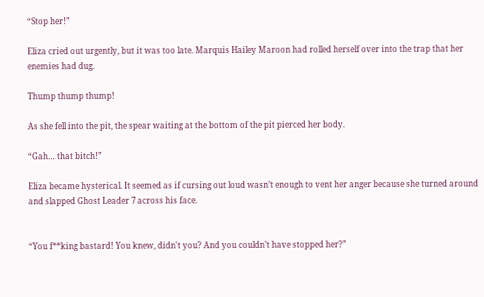“Stop her!”

Eliza cried out urgently, but it was too late. Marquis Hailey Maroon had rolled herself over into the trap that her enemies had dug.

Thump thump thump!

As she fell into the pit, the spear waiting at the bottom of the pit pierced her body.

“Gah… that bitch!”

Eliza became hysterical. It seemed as if cursing out loud wasn’t enough to vent her anger because she turned around and slapped Ghost Leader 7 across his face.


“You f**king bastard! You knew, didn't you? And you couldn’t have stopped her?”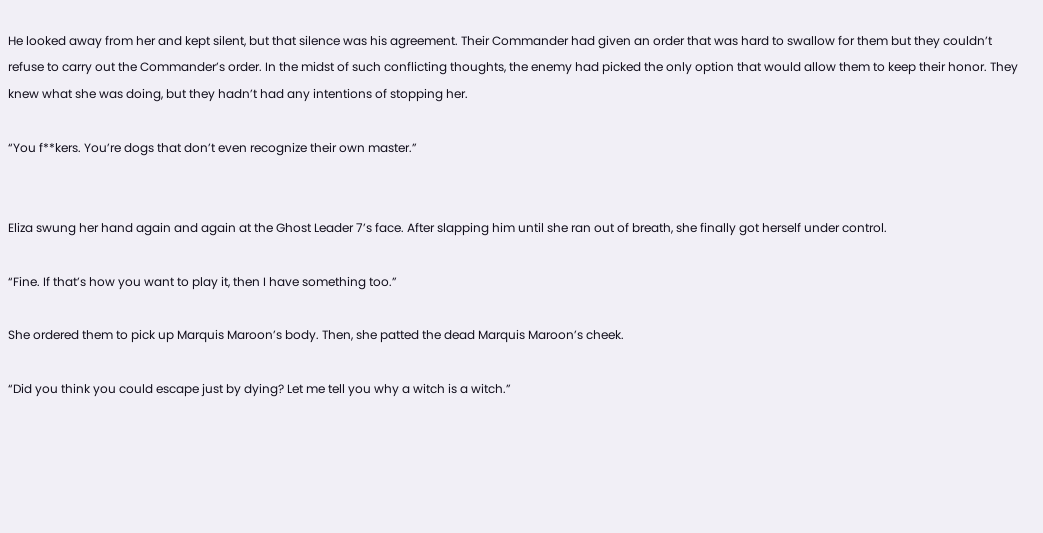He looked away from her and kept silent, but that silence was his agreement. Their Commander had given an order that was hard to swallow for them but they couldn’t refuse to carry out the Commander’s order. In the midst of such conflicting thoughts, the enemy had picked the only option that would allow them to keep their honor. They knew what she was doing, but they hadn’t had any intentions of stopping her.

“You f**kers. You’re dogs that don’t even recognize their own master.”


Eliza swung her hand again and again at the Ghost Leader 7’s face. After slapping him until she ran out of breath, she finally got herself under control.

“Fine. If that’s how you want to play it, then I have something too.”

She ordered them to pick up Marquis Maroon’s body. Then, she patted the dead Marquis Maroon’s cheek.

“Did you think you could escape just by dying? Let me tell you why a witch is a witch.”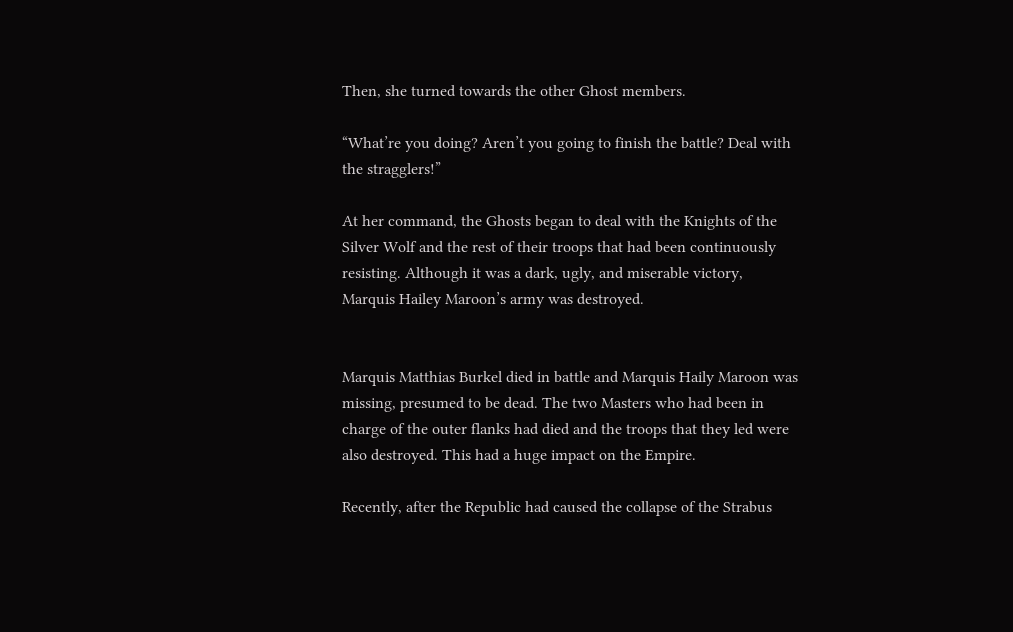Then, she turned towards the other Ghost members.

“What’re you doing? Aren’t you going to finish the battle? Deal with the stragglers!”

At her command, the Ghosts began to deal with the Knights of the Silver Wolf and the rest of their troops that had been continuously resisting. Although it was a dark, ugly, and miserable victory, Marquis Hailey Maroon’s army was destroyed.


Marquis Matthias Burkel died in battle and Marquis Haily Maroon was missing, presumed to be dead. The two Masters who had been in charge of the outer flanks had died and the troops that they led were also destroyed. This had a huge impact on the Empire.

Recently, after the Republic had caused the collapse of the Strabus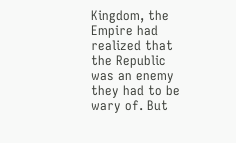Kingdom, the Empire had realized that the Republic was an enemy they had to be wary of. But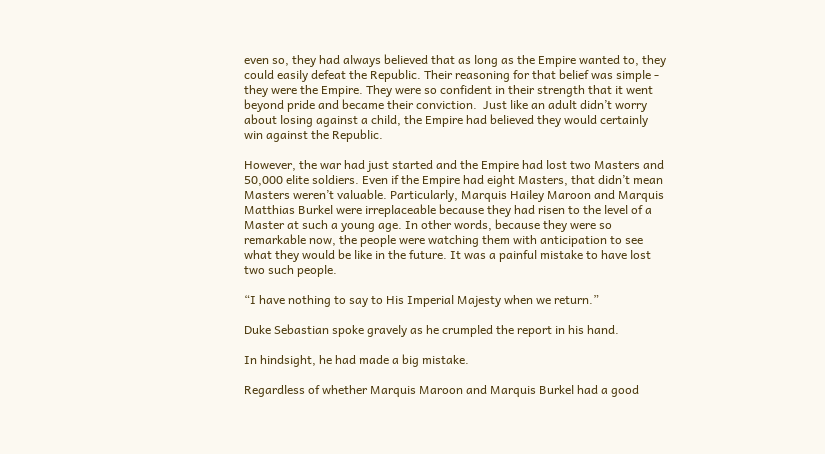even so, they had always believed that as long as the Empire wanted to, they could easily defeat the Republic. Their reasoning for that belief was simple - they were the Empire. They were so confident in their strength that it went beyond pride and became their conviction.  Just like an adult didn’t worry about losing against a child, the Empire had believed they would certainly win against the Republic.

However, the war had just started and the Empire had lost two Masters and 50,000 elite soldiers. Even if the Empire had eight Masters, that didn’t mean Masters weren’t valuable. Particularly, Marquis Hailey Maroon and Marquis Matthias Burkel were irreplaceable because they had risen to the level of a Master at such a young age. In other words, because they were so remarkable now, the people were watching them with anticipation to see what they would be like in the future. It was a painful mistake to have lost two such people.

“I have nothing to say to His Imperial Majesty when we return.”

Duke Sebastian spoke gravely as he crumpled the report in his hand.

In hindsight, he had made a big mistake.

Regardless of whether Marquis Maroon and Marquis Burkel had a good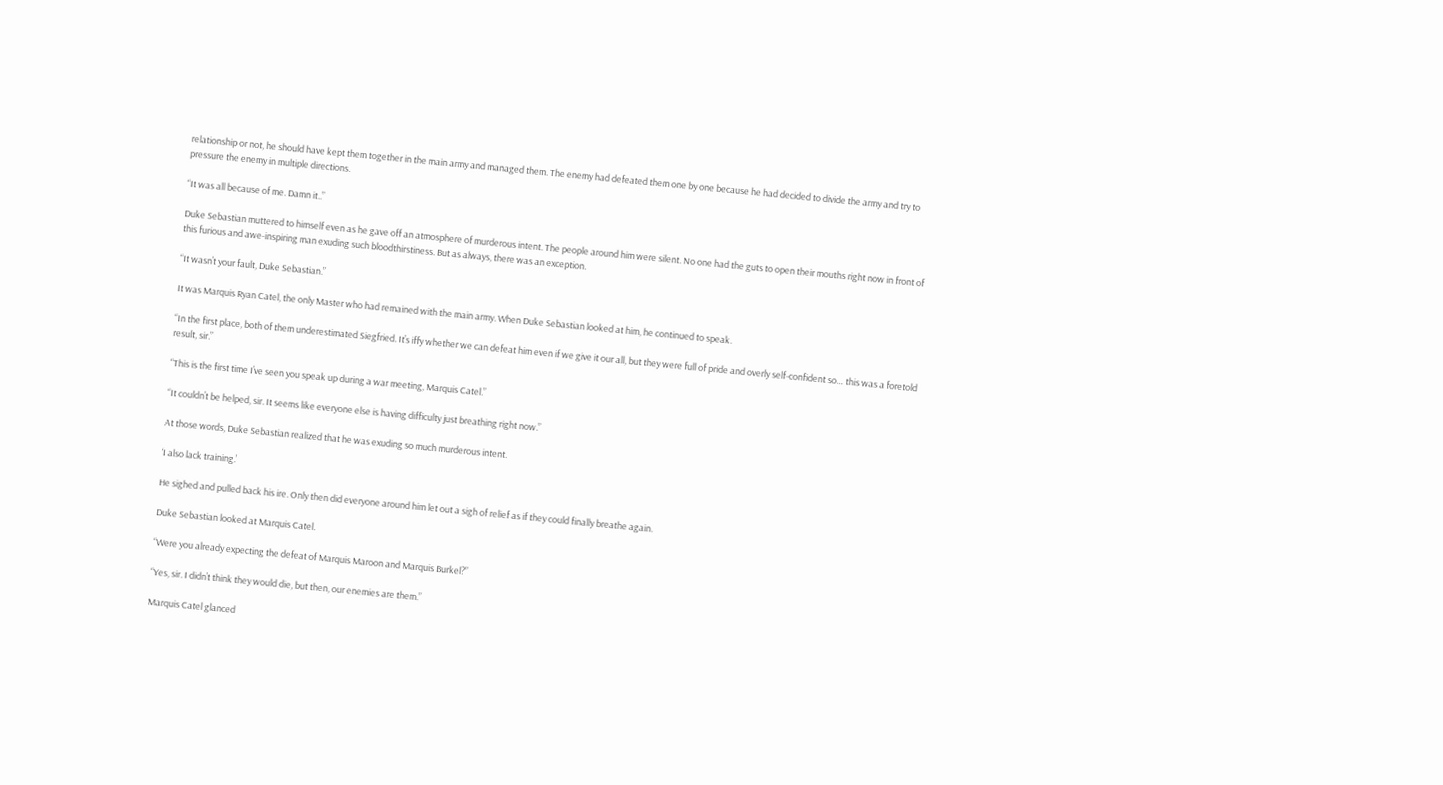relationship or not, he should have kept them together in the main army and managed them. The enemy had defeated them one by one because he had decided to divide the army and try to pressure the enemy in multiple directions.

“It was all because of me. Damn it..”

Duke Sebastian muttered to himself even as he gave off an atmosphere of murderous intent. The people around him were silent. No one had the guts to open their mouths right now in front of this furious and awe-inspiring man exuding such bloodthirstiness. But as always, there was an exception.

“It wasn’t your fault, Duke Sebastian.”

It was Marquis Ryan Catel, the only Master who had remained with the main army. When Duke Sebastian looked at him, he continued to speak.

“In the first place, both of them underestimated Siegfried. It’s iffy whether we can defeat him even if we give it our all, but they were full of pride and overly self-confident so… this was a foretold result, sir.”

“This is the first time I’ve seen you speak up during a war meeting, Marquis Catel.”

“It couldn’t be helped, sir. It seems like everyone else is having difficulty just breathing right now.”

At those words, Duke Sebastian realized that he was exuding so much murderous intent.

‘I also lack training.’

He sighed and pulled back his ire. Only then did everyone around him let out a sigh of relief as if they could finally breathe again.

Duke Sebastian looked at Marquis Catel.

“Were you already expecting the defeat of Marquis Maroon and Marquis Burkel?”

“Yes, sir. I didn’t think they would die, but then, our enemies are them.”

Marquis Catel glanced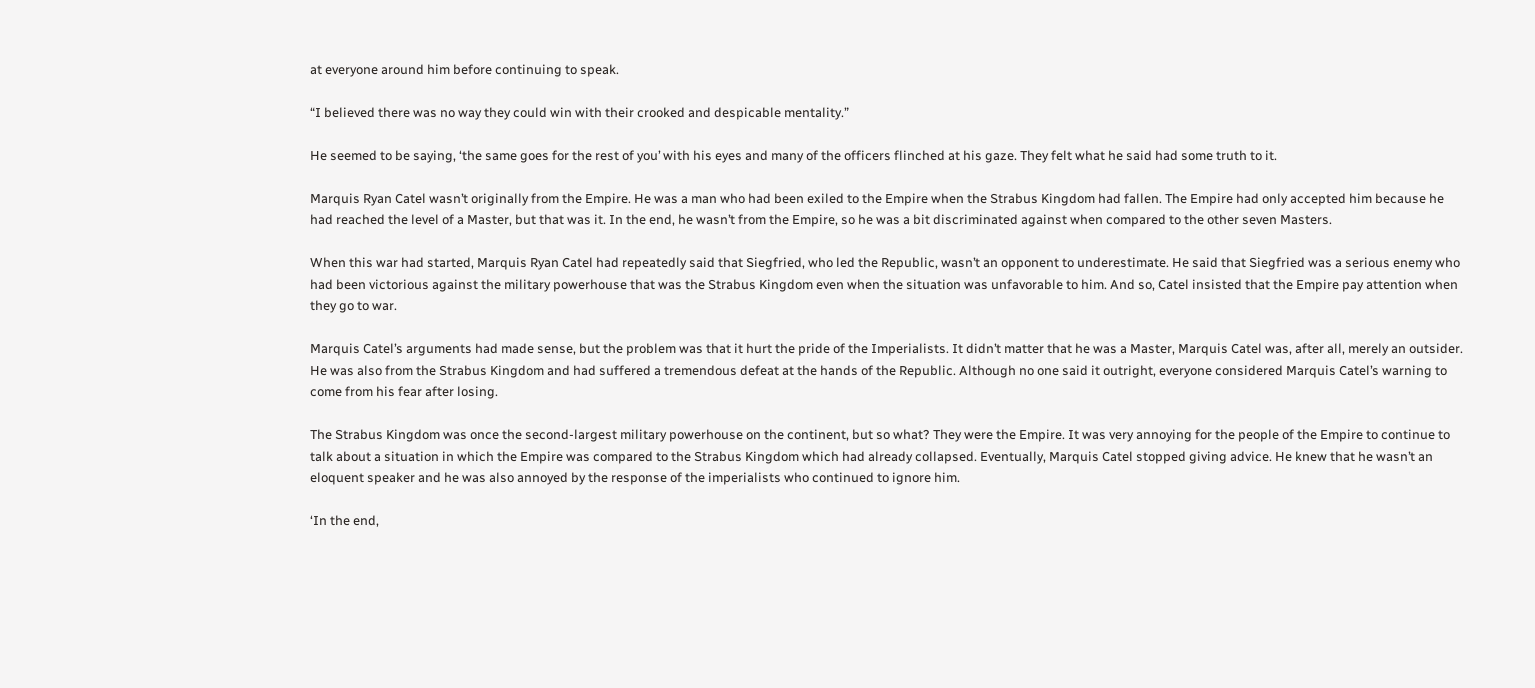at everyone around him before continuing to speak.

“I believed there was no way they could win with their crooked and despicable mentality.”

He seemed to be saying, ‘the same goes for the rest of you’ with his eyes and many of the officers flinched at his gaze. They felt what he said had some truth to it.

Marquis Ryan Catel wasn’t originally from the Empire. He was a man who had been exiled to the Empire when the Strabus Kingdom had fallen. The Empire had only accepted him because he had reached the level of a Master, but that was it. In the end, he wasn’t from the Empire, so he was a bit discriminated against when compared to the other seven Masters.

When this war had started, Marquis Ryan Catel had repeatedly said that Siegfried, who led the Republic, wasn’t an opponent to underestimate. He said that Siegfried was a serious enemy who had been victorious against the military powerhouse that was the Strabus Kingdom even when the situation was unfavorable to him. And so, Catel insisted that the Empire pay attention when they go to war.

Marquis Catel’s arguments had made sense, but the problem was that it hurt the pride of the Imperialists. It didn’t matter that he was a Master, Marquis Catel was, after all, merely an outsider. He was also from the Strabus Kingdom and had suffered a tremendous defeat at the hands of the Republic. Although no one said it outright, everyone considered Marquis Catel’s warning to come from his fear after losing.

The Strabus Kingdom was once the second-largest military powerhouse on the continent, but so what? They were the Empire. It was very annoying for the people of the Empire to continue to talk about a situation in which the Empire was compared to the Strabus Kingdom which had already collapsed. Eventually, Marquis Catel stopped giving advice. He knew that he wasn’t an eloquent speaker and he was also annoyed by the response of the imperialists who continued to ignore him.

‘In the end,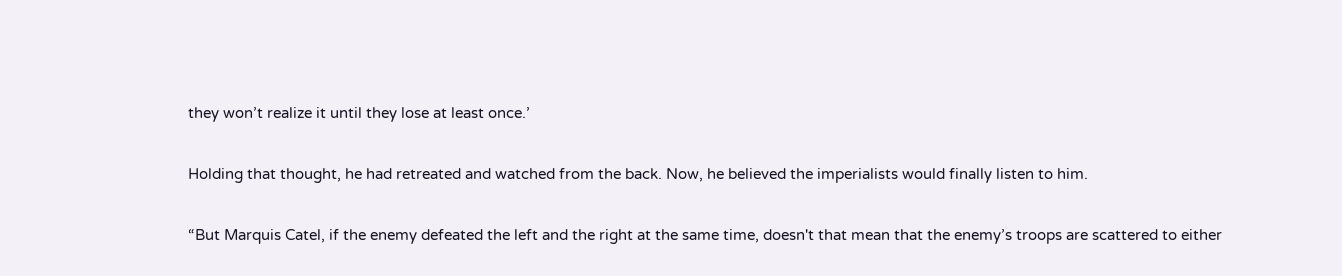they won’t realize it until they lose at least once.’

Holding that thought, he had retreated and watched from the back. Now, he believed the imperialists would finally listen to him.

“But Marquis Catel, if the enemy defeated the left and the right at the same time, doesn't that mean that the enemy’s troops are scattered to either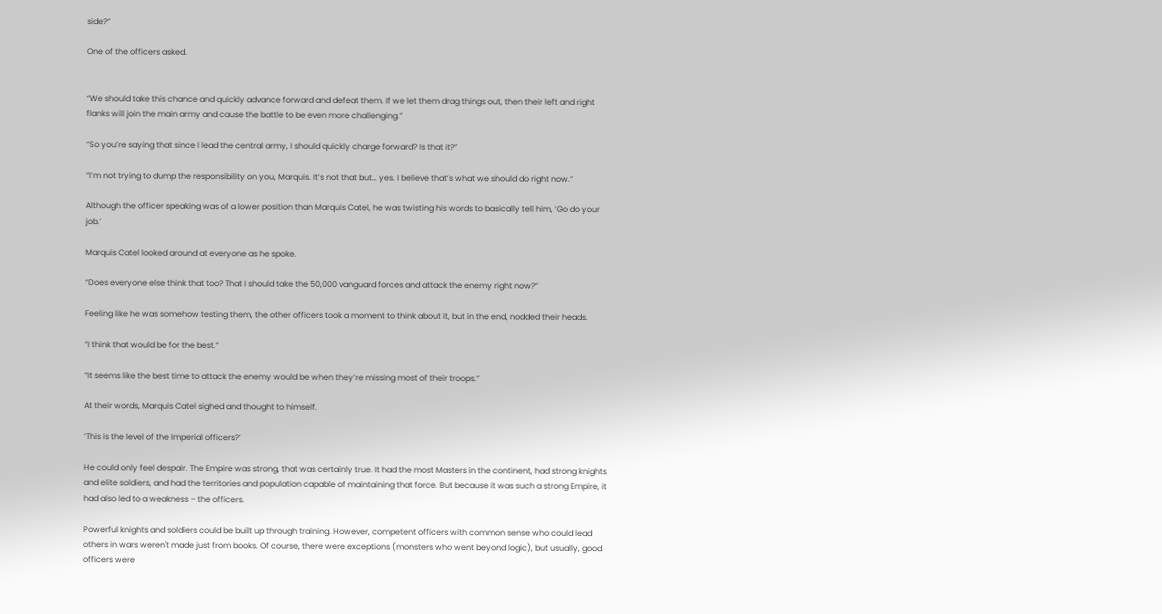side?”

One of the officers asked.


“We should take this chance and quickly advance forward and defeat them. If we let them drag things out, then their left and right flanks will join the main army and cause the battle to be even more challenging.”

“So you’re saying that since I lead the central army, I should quickly charge forward? Is that it?”

“I’m not trying to dump the responsibility on you, Marquis. It’s not that but… yes. I believe that’s what we should do right now.”

Although the officer speaking was of a lower position than Marquis Catel, he was twisting his words to basically tell him, ‘Go do your job.’

Marquis Catel looked around at everyone as he spoke.

“Does everyone else think that too? That I should take the 50,000 vanguard forces and attack the enemy right now?”

Feeling like he was somehow testing them, the other officers took a moment to think about it, but in the end, nodded their heads.

“I think that would be for the best.”

“It seems like the best time to attack the enemy would be when they’re missing most of their troops.”

At their words, Marquis Catel sighed and thought to himself.

‘This is the level of the Imperial officers?’

He could only feel despair. The Empire was strong, that was certainly true. It had the most Masters in the continent, had strong knights and elite soldiers, and had the territories and population capable of maintaining that force. But because it was such a strong Empire, it had also led to a weakness – the officers.

Powerful knights and soldiers could be built up through training. However, competent officers with common sense who could lead others in wars weren't made just from books. Of course, there were exceptions (monsters who went beyond logic), but usually, good officers were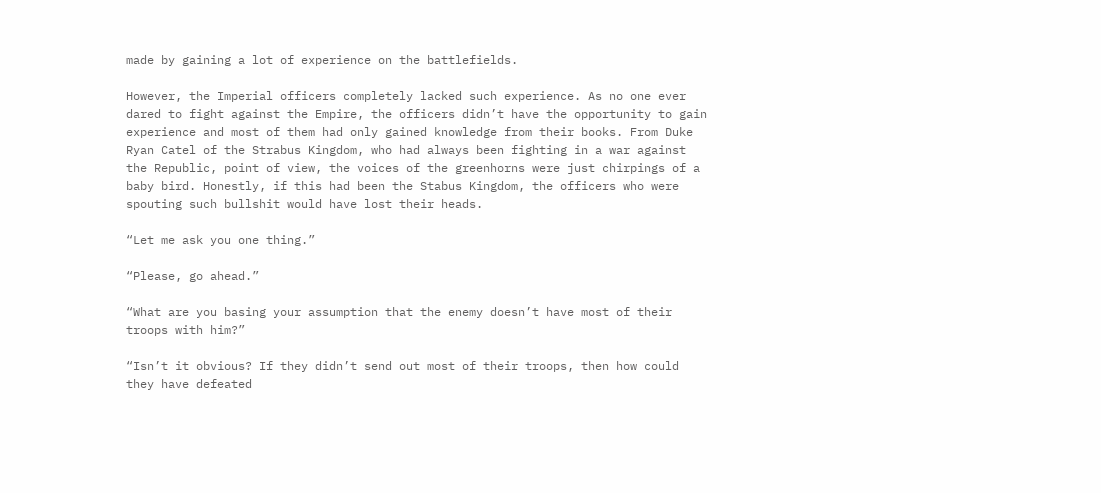made by gaining a lot of experience on the battlefields.

However, the Imperial officers completely lacked such experience. As no one ever dared to fight against the Empire, the officers didn’t have the opportunity to gain experience and most of them had only gained knowledge from their books. From Duke Ryan Catel of the Strabus Kingdom, who had always been fighting in a war against the Republic, point of view, the voices of the greenhorns were just chirpings of a baby bird. Honestly, if this had been the Stabus Kingdom, the officers who were spouting such bullshit would have lost their heads.

“Let me ask you one thing.”

“Please, go ahead.”

“What are you basing your assumption that the enemy doesn’t have most of their troops with him?”

“Isn’t it obvious? If they didn’t send out most of their troops, then how could they have defeated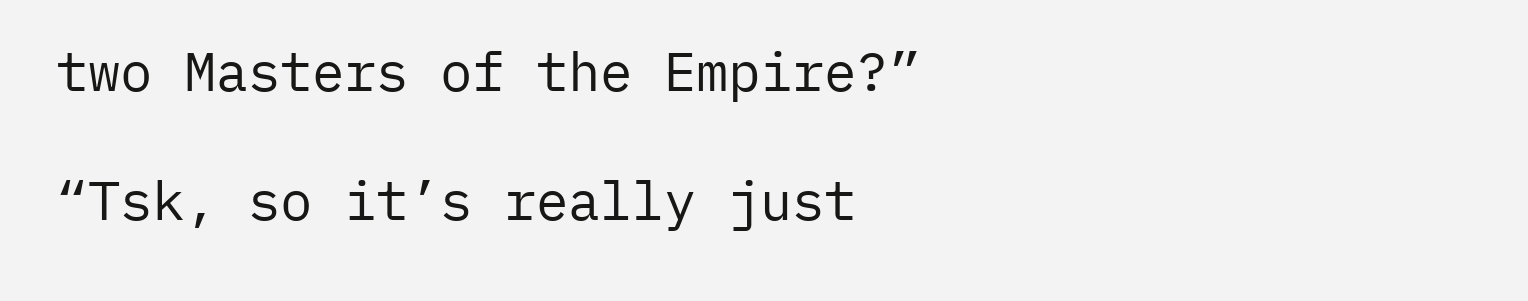two Masters of the Empire?”

“Tsk, so it’s really just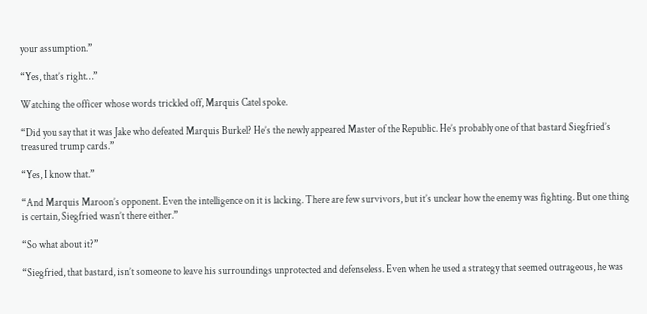your assumption.”

“Yes, that’s right…”

Watching the officer whose words trickled off, Marquis Catel spoke.

“Did you say that it was Jake who defeated Marquis Burkel? He’s the newly appeared Master of the Republic. He’s probably one of that bastard Siegfried’s treasured trump cards.”

“Yes, I know that.”

“And Marquis Maroon’s opponent. Even the intelligence on it is lacking. There are few survivors, but it’s unclear how the enemy was fighting. But one thing is certain, Siegfried wasn’t there either.”

“So what about it?”

“Siegfried, that bastard, isn’t someone to leave his surroundings unprotected and defenseless. Even when he used a strategy that seemed outrageous, he was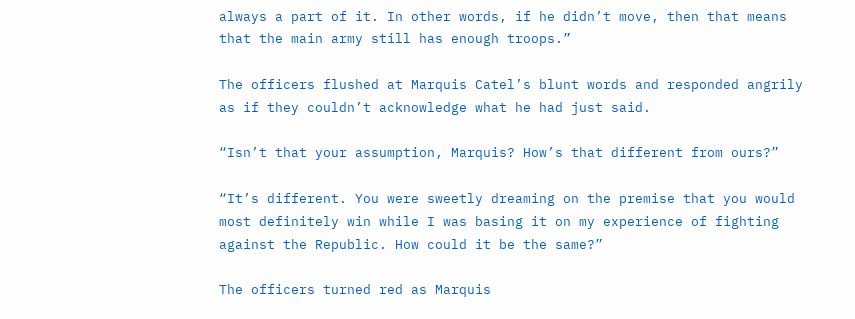always a part of it. In other words, if he didn’t move, then that means that the main army still has enough troops.”

The officers flushed at Marquis Catel’s blunt words and responded angrily as if they couldn’t acknowledge what he had just said.

“Isn’t that your assumption, Marquis? How’s that different from ours?”

“It’s different. You were sweetly dreaming on the premise that you would most definitely win while I was basing it on my experience of fighting against the Republic. How could it be the same?”

The officers turned red as Marquis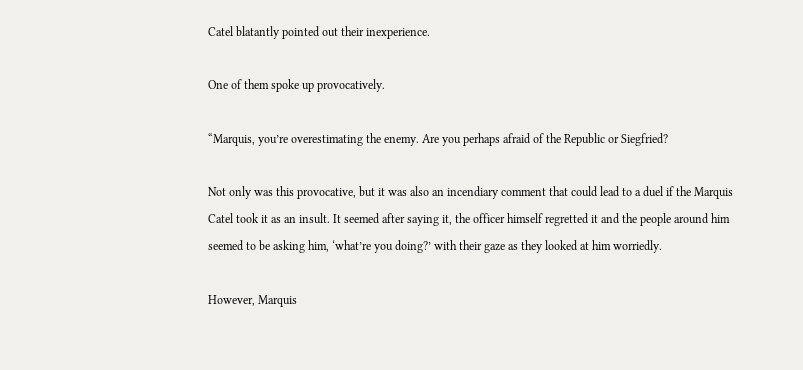Catel blatantly pointed out their inexperience.

One of them spoke up provocatively.

“Marquis, you’re overestimating the enemy. Are you perhaps afraid of the Republic or Siegfried?

Not only was this provocative, but it was also an incendiary comment that could lead to a duel if the Marquis Catel took it as an insult. It seemed after saying it, the officer himself regretted it and the people around him seemed to be asking him, ‘what’re you doing?’ with their gaze as they looked at him worriedly.

However, Marquis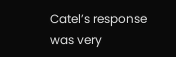Catel’s response was very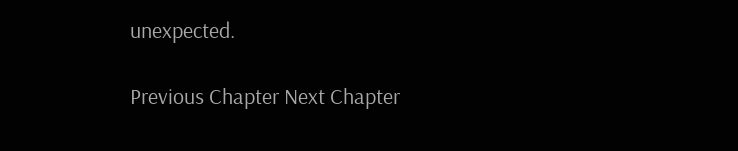unexpected.

Previous Chapter Next Chapter